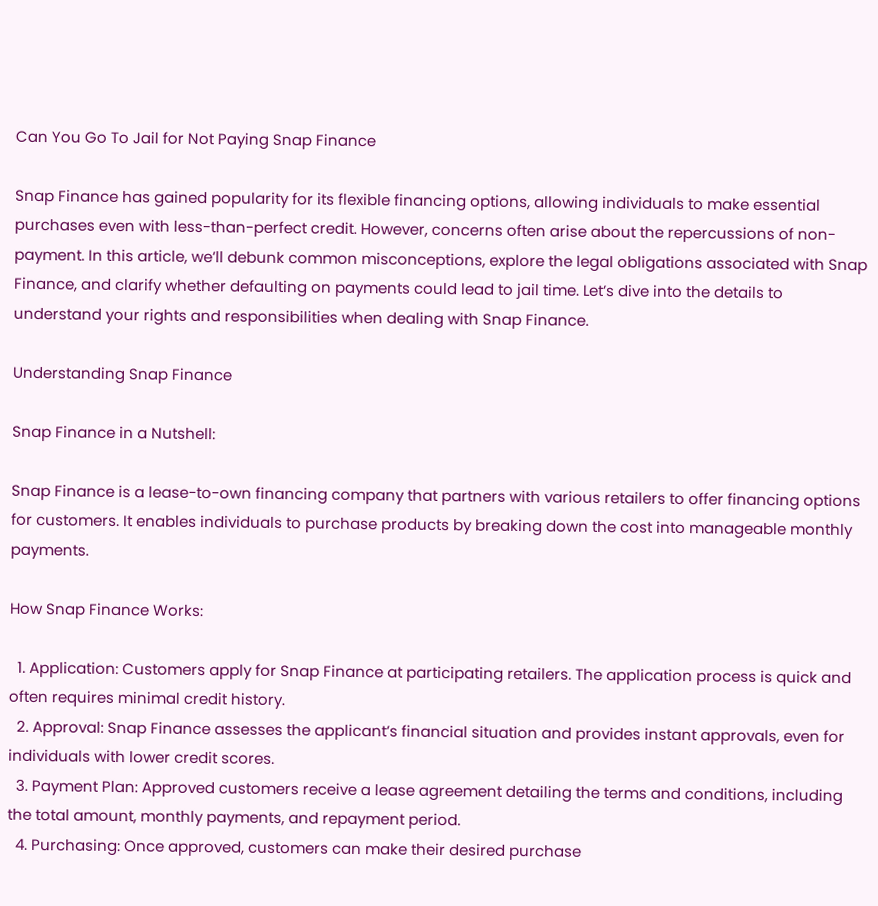Can You Go To Jail for Not Paying Snap Finance

Snap Finance has gained popularity for its flexible financing options, allowing individuals to make essential purchases even with less-than-perfect credit. However, concerns often arise about the repercussions of non-payment. In this article, we’ll debunk common misconceptions, explore the legal obligations associated with Snap Finance, and clarify whether defaulting on payments could lead to jail time. Let’s dive into the details to understand your rights and responsibilities when dealing with Snap Finance.

Understanding Snap Finance

Snap Finance in a Nutshell:

Snap Finance is a lease-to-own financing company that partners with various retailers to offer financing options for customers. It enables individuals to purchase products by breaking down the cost into manageable monthly payments.

How Snap Finance Works:

  1. Application: Customers apply for Snap Finance at participating retailers. The application process is quick and often requires minimal credit history.
  2. Approval: Snap Finance assesses the applicant’s financial situation and provides instant approvals, even for individuals with lower credit scores.
  3. Payment Plan: Approved customers receive a lease agreement detailing the terms and conditions, including the total amount, monthly payments, and repayment period.
  4. Purchasing: Once approved, customers can make their desired purchase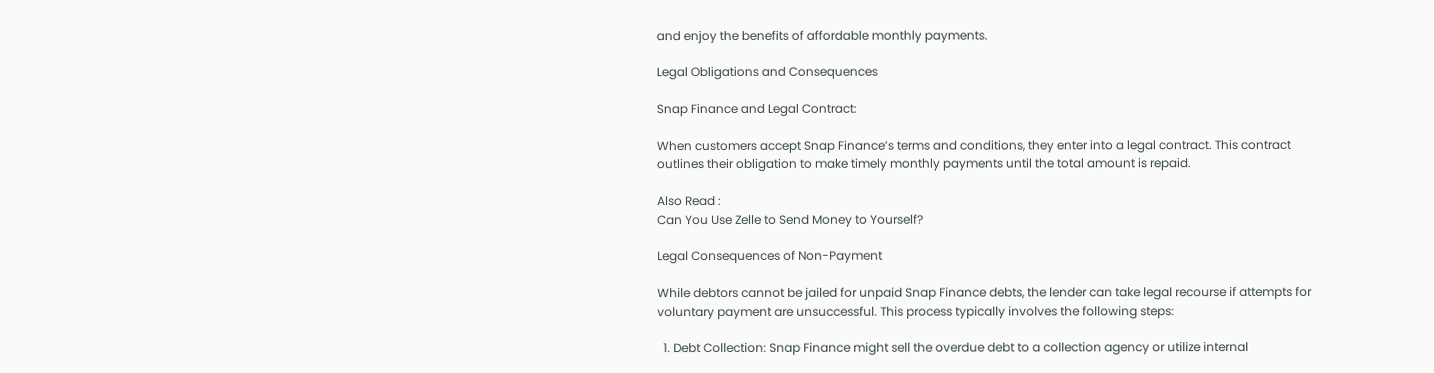and enjoy the benefits of affordable monthly payments.

Legal Obligations and Consequences

Snap Finance and Legal Contract:

When customers accept Snap Finance’s terms and conditions, they enter into a legal contract. This contract outlines their obligation to make timely monthly payments until the total amount is repaid.

Also Read :
Can You Use Zelle to Send Money to Yourself?

Legal Consequences of Non-Payment

While debtors cannot be jailed for unpaid Snap Finance debts, the lender can take legal recourse if attempts for voluntary payment are unsuccessful. This process typically involves the following steps:

  1. Debt Collection: Snap Finance might sell the overdue debt to a collection agency or utilize internal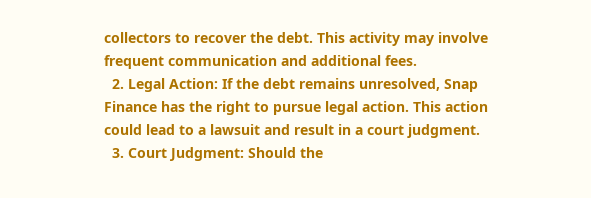collectors to recover the debt. This activity may involve frequent communication and additional fees.
  2. Legal Action: If the debt remains unresolved, Snap Finance has the right to pursue legal action. This action could lead to a lawsuit and result in a court judgment.
  3. Court Judgment: Should the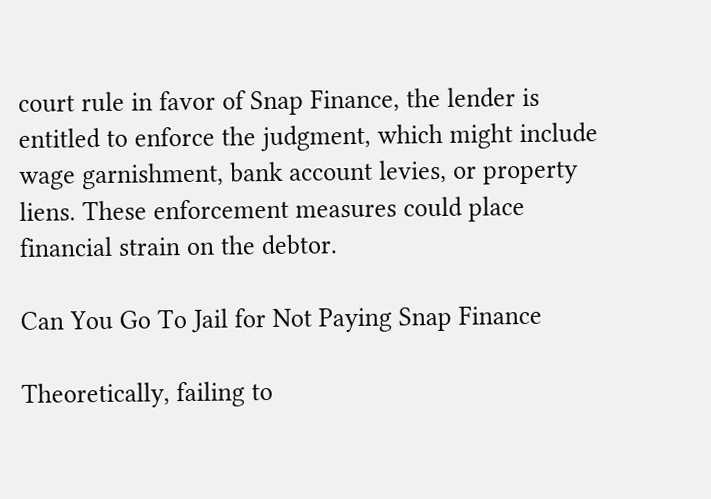court rule in favor of Snap Finance, the lender is entitled to enforce the judgment, which might include wage garnishment, bank account levies, or property liens. These enforcement measures could place financial strain on the debtor.

Can You Go To Jail for Not Paying Snap Finance

Theoretically, failing to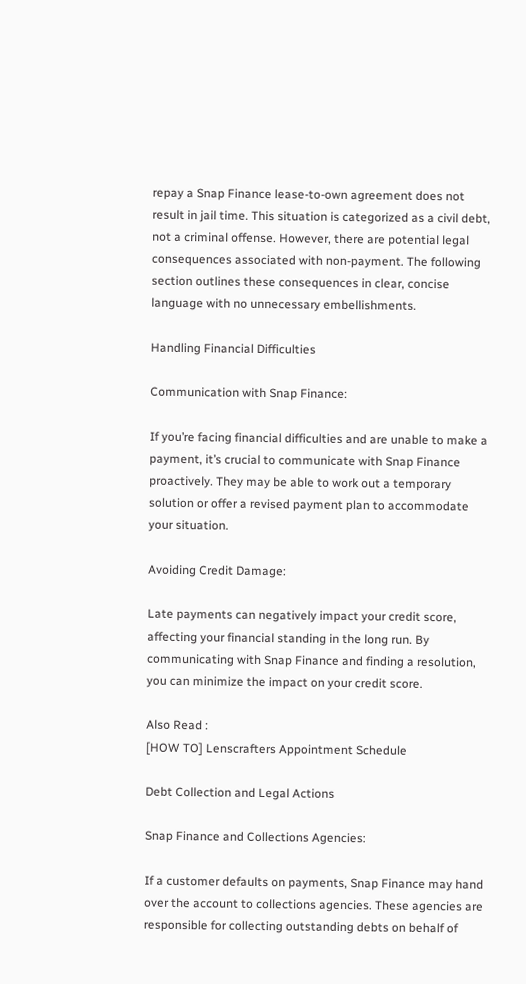repay a Snap Finance lease-to-own agreement does not result in jail time. This situation is categorized as a civil debt, not a criminal offense. However, there are potential legal consequences associated with non-payment. The following section outlines these consequences in clear, concise language with no unnecessary embellishments.

Handling Financial Difficulties

Communication with Snap Finance:

If you’re facing financial difficulties and are unable to make a payment, it’s crucial to communicate with Snap Finance proactively. They may be able to work out a temporary solution or offer a revised payment plan to accommodate your situation.

Avoiding Credit Damage:

Late payments can negatively impact your credit score, affecting your financial standing in the long run. By communicating with Snap Finance and finding a resolution, you can minimize the impact on your credit score.

Also Read :
[HOW TO] Lenscrafters Appointment Schedule

Debt Collection and Legal Actions

Snap Finance and Collections Agencies:

If a customer defaults on payments, Snap Finance may hand over the account to collections agencies. These agencies are responsible for collecting outstanding debts on behalf of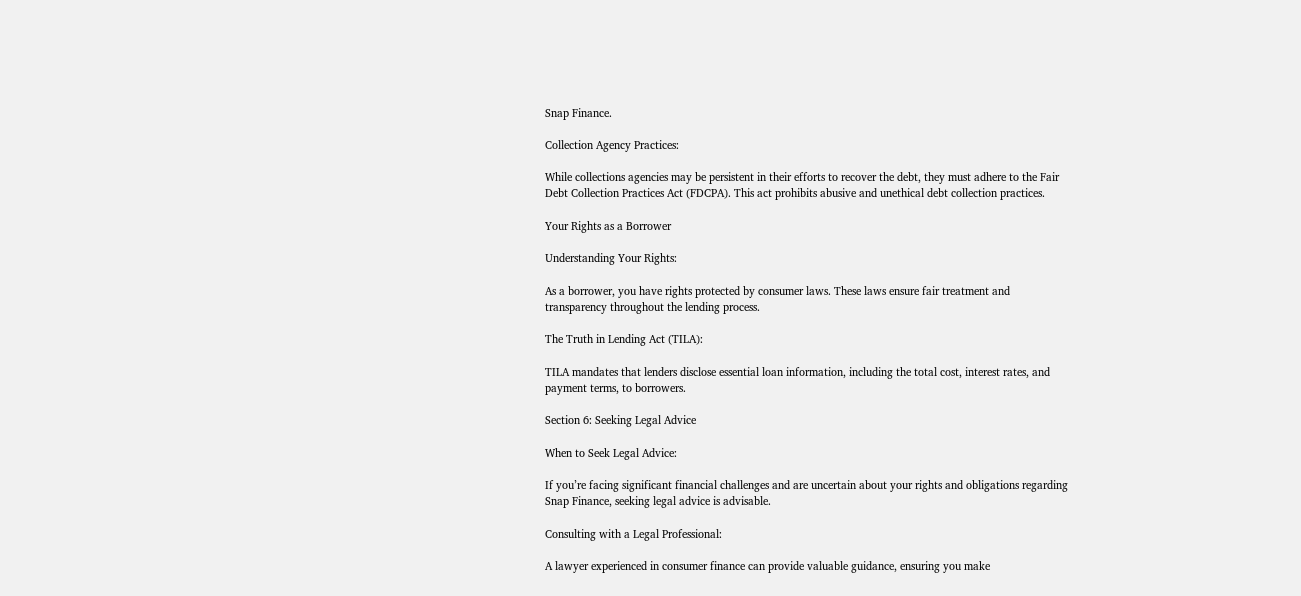Snap Finance.

Collection Agency Practices:

While collections agencies may be persistent in their efforts to recover the debt, they must adhere to the Fair Debt Collection Practices Act (FDCPA). This act prohibits abusive and unethical debt collection practices.

Your Rights as a Borrower

Understanding Your Rights:

As a borrower, you have rights protected by consumer laws. These laws ensure fair treatment and transparency throughout the lending process.

The Truth in Lending Act (TILA):

TILA mandates that lenders disclose essential loan information, including the total cost, interest rates, and payment terms, to borrowers.

Section 6: Seeking Legal Advice

When to Seek Legal Advice:

If you’re facing significant financial challenges and are uncertain about your rights and obligations regarding Snap Finance, seeking legal advice is advisable.

Consulting with a Legal Professional:

A lawyer experienced in consumer finance can provide valuable guidance, ensuring you make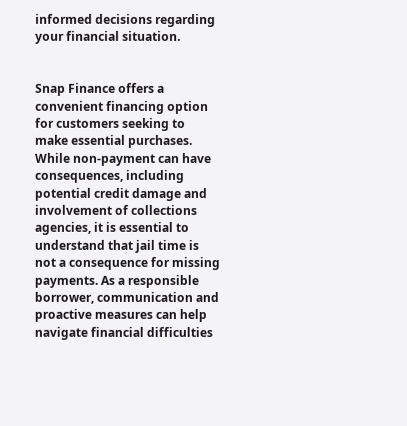informed decisions regarding your financial situation.


Snap Finance offers a convenient financing option for customers seeking to make essential purchases. While non-payment can have consequences, including potential credit damage and involvement of collections agencies, it is essential to understand that jail time is not a consequence for missing payments. As a responsible borrower, communication and proactive measures can help navigate financial difficulties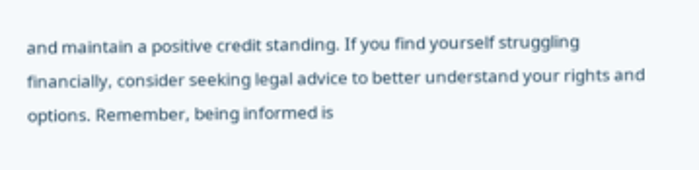and maintain a positive credit standing. If you find yourself struggling financially, consider seeking legal advice to better understand your rights and options. Remember, being informed is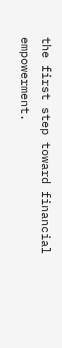the first step toward financial empowerment.